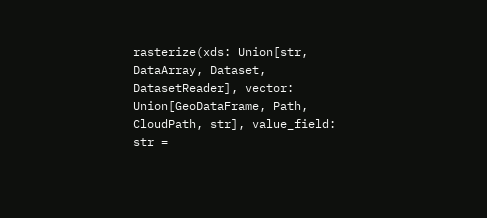rasterize(xds: Union[str, DataArray, Dataset, DatasetReader], vector: Union[GeoDataFrame, Path, CloudPath, str], value_field: str =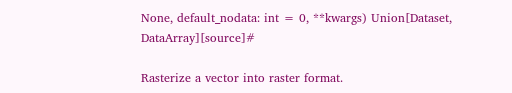None, default_nodata: int = 0, **kwargs) Union[Dataset, DataArray][source]#

Rasterize a vector into raster format.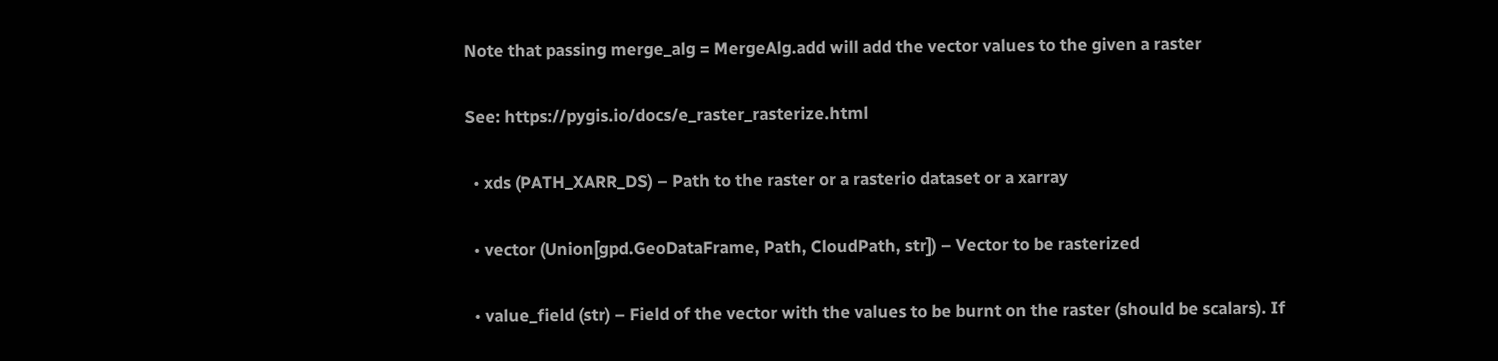Note that passing merge_alg = MergeAlg.add will add the vector values to the given a raster

See: https://pygis.io/docs/e_raster_rasterize.html

  • xds (PATH_XARR_DS) – Path to the raster or a rasterio dataset or a xarray

  • vector (Union[gpd.GeoDataFrame, Path, CloudPath, str]) – Vector to be rasterized

  • value_field (str) – Field of the vector with the values to be burnt on the raster (should be scalars). If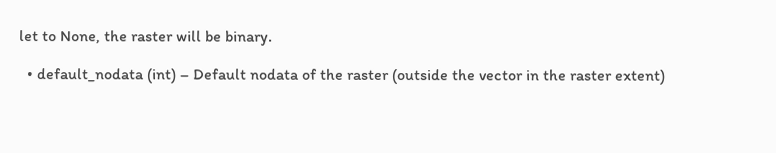let to None, the raster will be binary.

  • default_nodata (int) – Default nodata of the raster (outside the vector in the raster extent)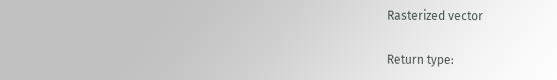Rasterized vector

Return type: